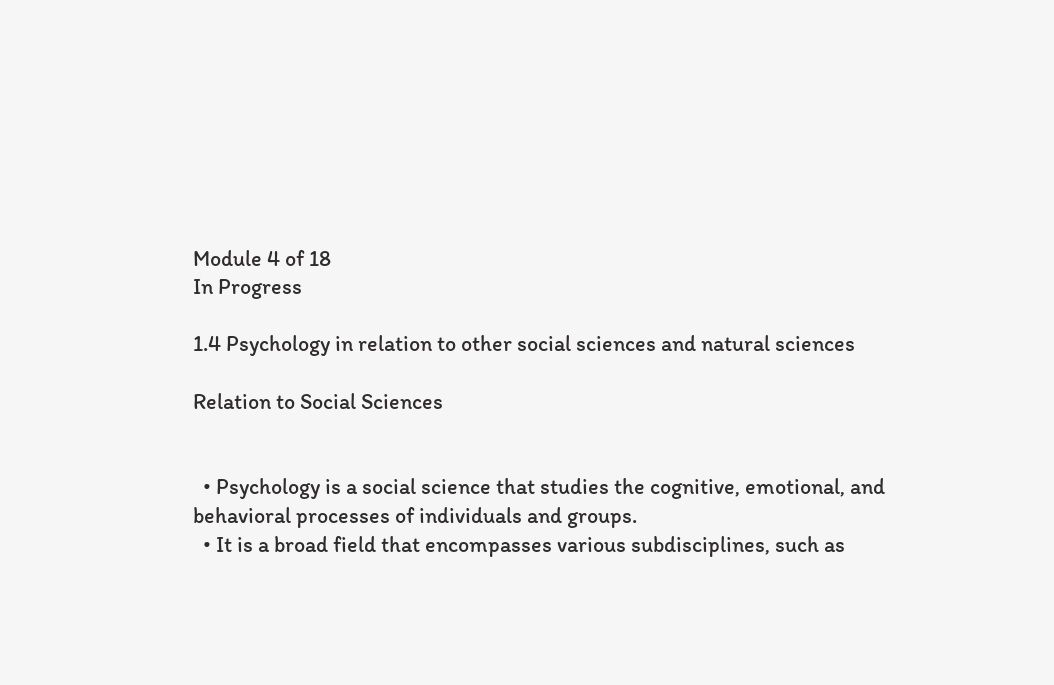Module 4 of 18
In Progress

1.4 Psychology in relation to other social sciences and natural sciences

Relation to Social Sciences


  • Psychology is a social science that studies the cognitive, emotional, and behavioral processes of individuals and groups.
  • It is a broad field that encompasses various subdisciplines, such as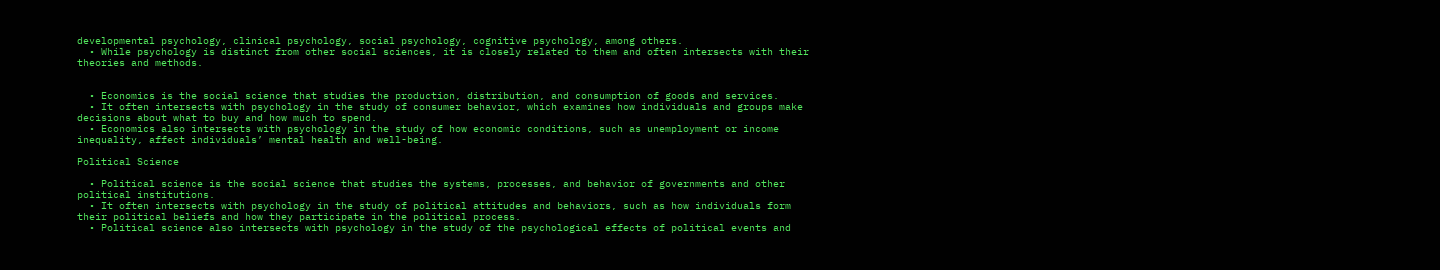developmental psychology, clinical psychology, social psychology, cognitive psychology, among others.
  • While psychology is distinct from other social sciences, it is closely related to them and often intersects with their theories and methods.


  • Economics is the social science that studies the production, distribution, and consumption of goods and services.
  • It often intersects with psychology in the study of consumer behavior, which examines how individuals and groups make decisions about what to buy and how much to spend.
  • Economics also intersects with psychology in the study of how economic conditions, such as unemployment or income inequality, affect individuals’ mental health and well-being.

Political Science

  • Political science is the social science that studies the systems, processes, and behavior of governments and other political institutions.
  • It often intersects with psychology in the study of political attitudes and behaviors, such as how individuals form their political beliefs and how they participate in the political process.
  • Political science also intersects with psychology in the study of the psychological effects of political events and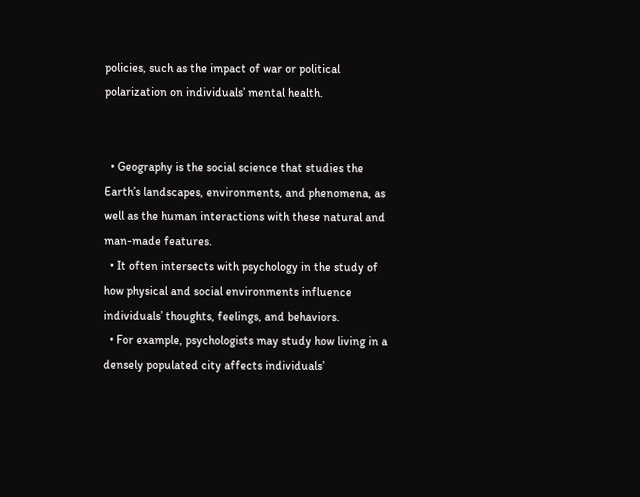policies, such as the impact of war or political polarization on individuals’ mental health.


  • Geography is the social science that studies the Earth’s landscapes, environments, and phenomena, as well as the human interactions with these natural and man-made features.
  • It often intersects with psychology in the study of how physical and social environments influence individuals’ thoughts, feelings, and behaviors.
  • For example, psychologists may study how living in a densely populated city affects individuals’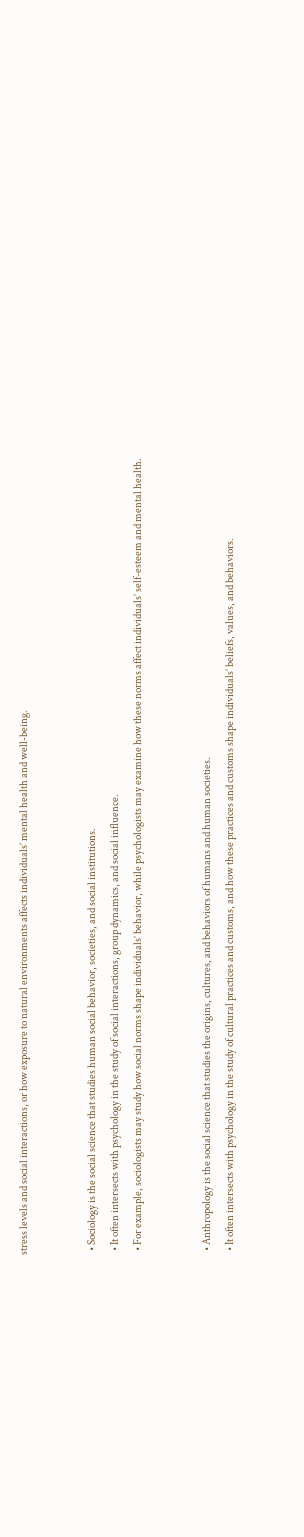stress levels and social interactions, or how exposure to natural environments affects individuals’ mental health and well-being.


  • Sociology is the social science that studies human social behavior, societies, and social institutions.
  • It often intersects with psychology in the study of social interactions, group dynamics, and social influence.
  • For example, sociologists may study how social norms shape individuals’ behavior, while psychologists may examine how these norms affect individuals’ self-esteem and mental health.


  • Anthropology is the social science that studies the origins, cultures, and behaviors of humans and human societies.
  • It often intersects with psychology in the study of cultural practices and customs, and how these practices and customs shape individuals’ beliefs, values, and behaviors.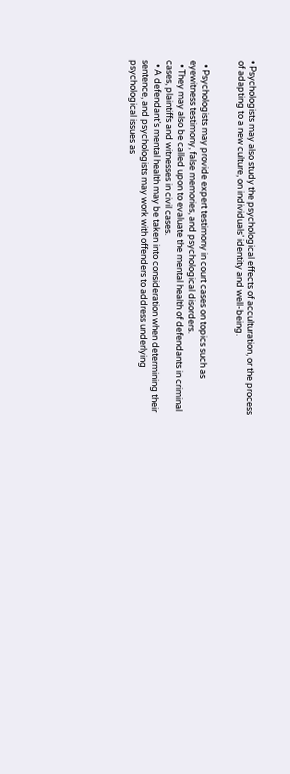• Psychologists may also study the psychological effects of acculturation, or the process of adapting to a new culture, on individuals’ identity and well-being.


  • Psychologists may provide expert testimony in court cases on topics such as eyewitness testimony, false memories, and psychological disorders.
  • They may also be called upon to evaluate the mental health of defendants in criminal cases, plaintiffs and witnesses in civil cases.
  • A defendant’s mental health may be taken into consideration when determining their sentence, and psychologists may work with offenders to address underlying psychological issues as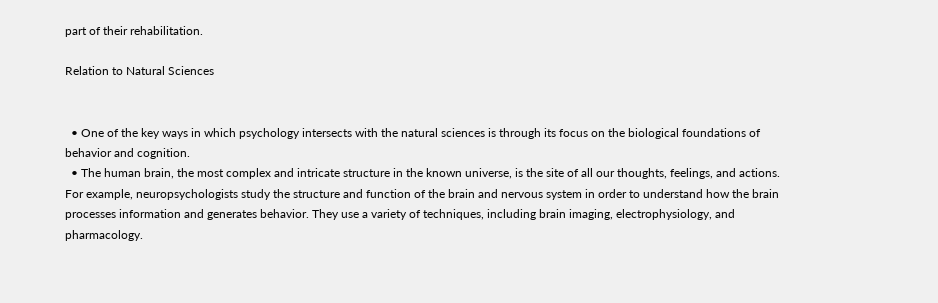part of their rehabilitation.

Relation to Natural Sciences


  • One of the key ways in which psychology intersects with the natural sciences is through its focus on the biological foundations of behavior and cognition.
  • The human brain, the most complex and intricate structure in the known universe, is the site of all our thoughts, feelings, and actions. For example, neuropsychologists study the structure and function of the brain and nervous system in order to understand how the brain processes information and generates behavior. They use a variety of techniques, including brain imaging, electrophysiology, and pharmacology.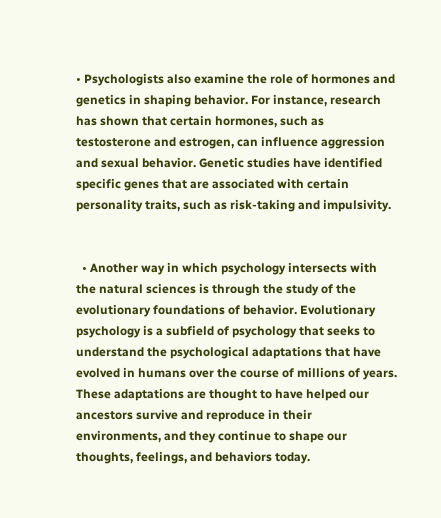• Psychologists also examine the role of hormones and genetics in shaping behavior. For instance, research has shown that certain hormones, such as testosterone and estrogen, can influence aggression and sexual behavior. Genetic studies have identified specific genes that are associated with certain personality traits, such as risk-taking and impulsivity.


  • Another way in which psychology intersects with the natural sciences is through the study of the evolutionary foundations of behavior. Evolutionary psychology is a subfield of psychology that seeks to understand the psychological adaptations that have evolved in humans over the course of millions of years. These adaptations are thought to have helped our ancestors survive and reproduce in their environments, and they continue to shape our thoughts, feelings, and behaviors today.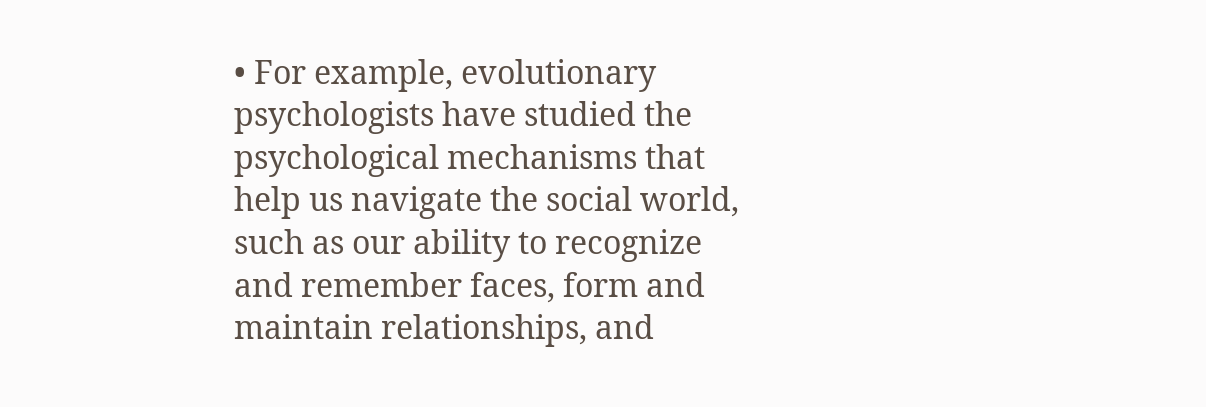• For example, evolutionary psychologists have studied the psychological mechanisms that help us navigate the social world, such as our ability to recognize and remember faces, form and maintain relationships, and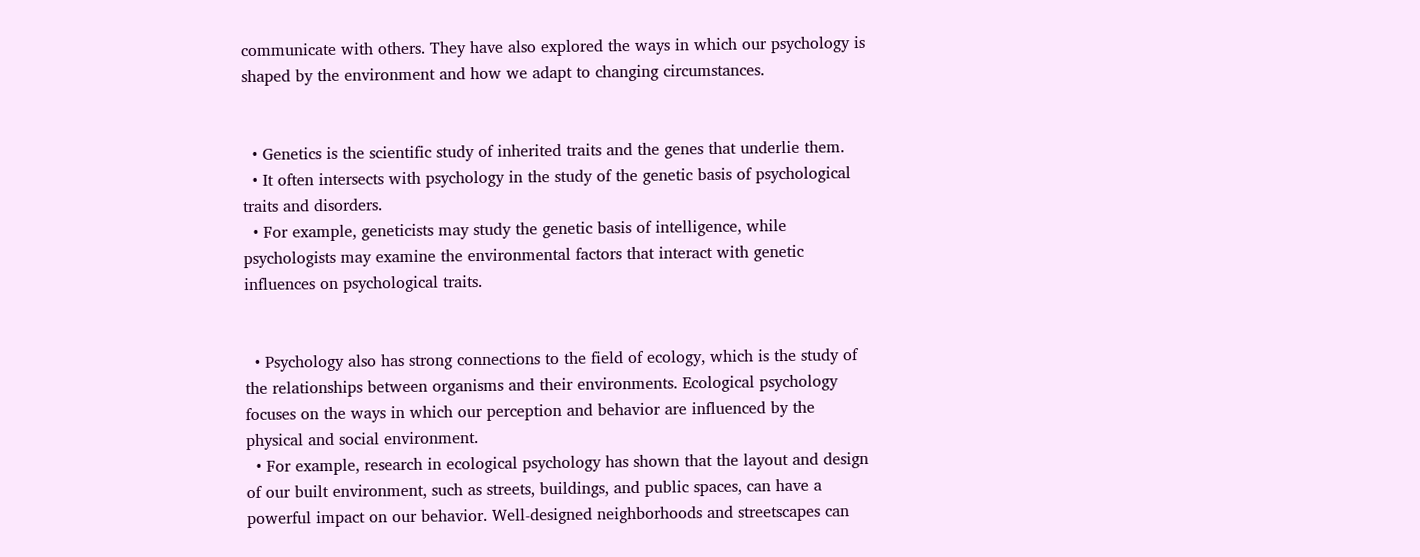communicate with others. They have also explored the ways in which our psychology is shaped by the environment and how we adapt to changing circumstances.


  • Genetics is the scientific study of inherited traits and the genes that underlie them.
  • It often intersects with psychology in the study of the genetic basis of psychological traits and disorders.
  • For example, geneticists may study the genetic basis of intelligence, while psychologists may examine the environmental factors that interact with genetic influences on psychological traits.


  • Psychology also has strong connections to the field of ecology, which is the study of the relationships between organisms and their environments. Ecological psychology focuses on the ways in which our perception and behavior are influenced by the physical and social environment.
  • For example, research in ecological psychology has shown that the layout and design of our built environment, such as streets, buildings, and public spaces, can have a powerful impact on our behavior. Well-designed neighborhoods and streetscapes can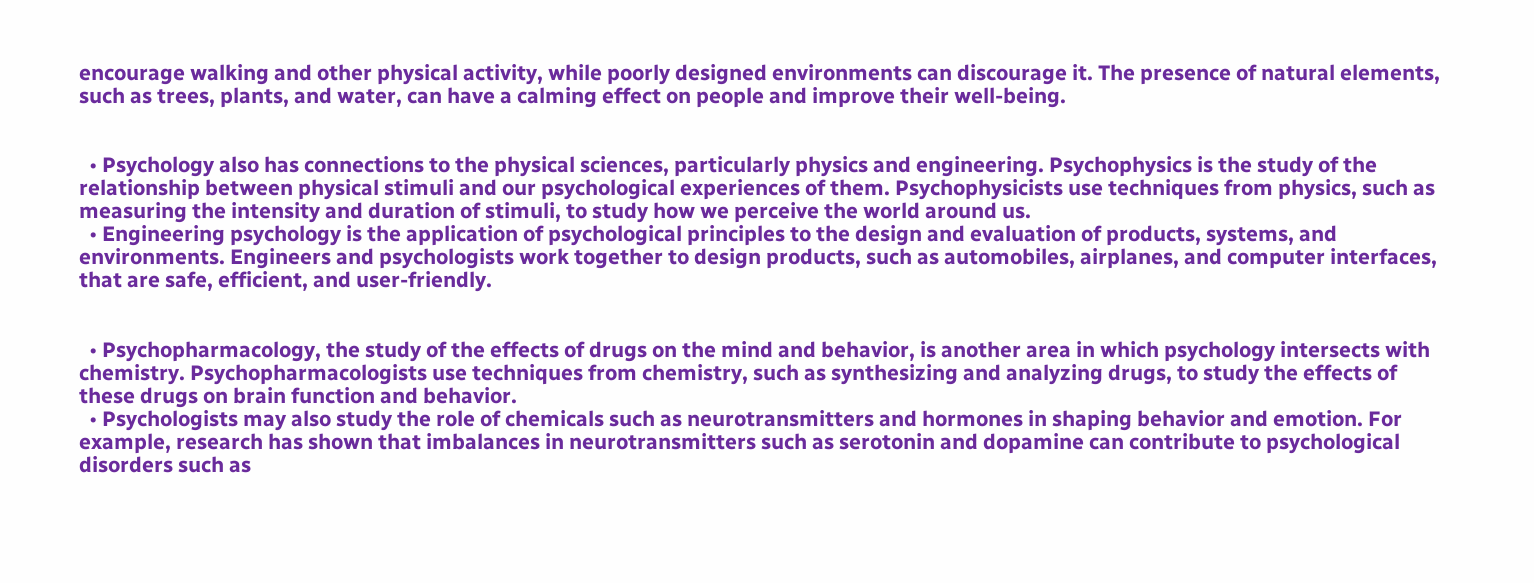encourage walking and other physical activity, while poorly designed environments can discourage it. The presence of natural elements, such as trees, plants, and water, can have a calming effect on people and improve their well-being.


  • Psychology also has connections to the physical sciences, particularly physics and engineering. Psychophysics is the study of the relationship between physical stimuli and our psychological experiences of them. Psychophysicists use techniques from physics, such as measuring the intensity and duration of stimuli, to study how we perceive the world around us.
  • Engineering psychology is the application of psychological principles to the design and evaluation of products, systems, and environments. Engineers and psychologists work together to design products, such as automobiles, airplanes, and computer interfaces, that are safe, efficient, and user-friendly.


  • Psychopharmacology, the study of the effects of drugs on the mind and behavior, is another area in which psychology intersects with chemistry. Psychopharmacologists use techniques from chemistry, such as synthesizing and analyzing drugs, to study the effects of these drugs on brain function and behavior.
  • Psychologists may also study the role of chemicals such as neurotransmitters and hormones in shaping behavior and emotion. For example, research has shown that imbalances in neurotransmitters such as serotonin and dopamine can contribute to psychological disorders such as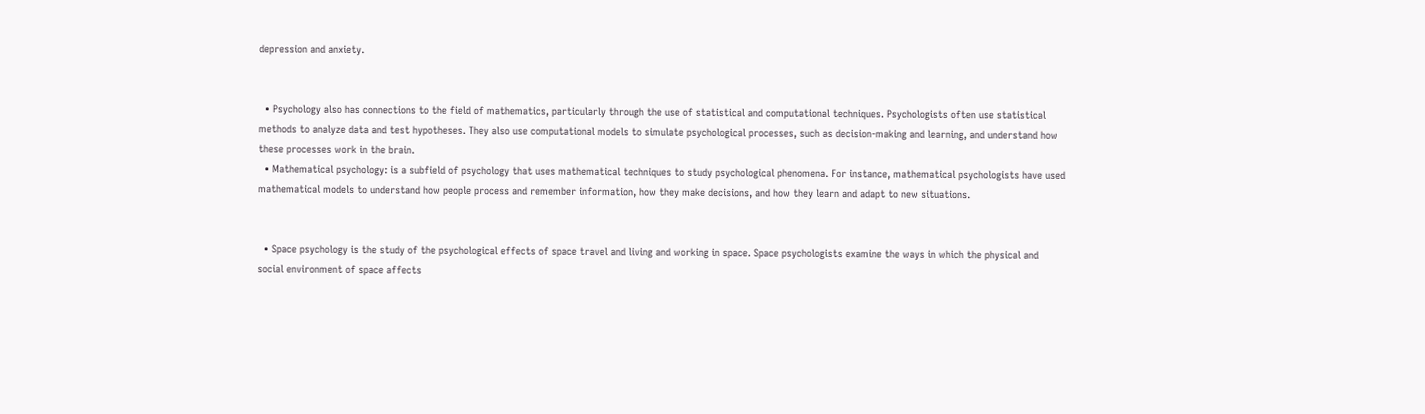depression and anxiety.


  • Psychology also has connections to the field of mathematics, particularly through the use of statistical and computational techniques. Psychologists often use statistical methods to analyze data and test hypotheses. They also use computational models to simulate psychological processes, such as decision-making and learning, and understand how these processes work in the brain.
  • Mathematical psychology: is a subfield of psychology that uses mathematical techniques to study psychological phenomena. For instance, mathematical psychologists have used mathematical models to understand how people process and remember information, how they make decisions, and how they learn and adapt to new situations.


  • Space psychology is the study of the psychological effects of space travel and living and working in space. Space psychologists examine the ways in which the physical and social environment of space affects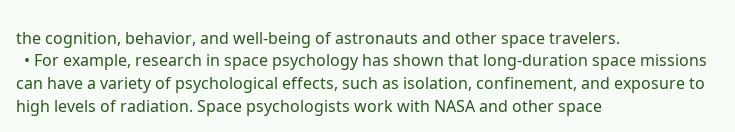the cognition, behavior, and well-being of astronauts and other space travelers.
  • For example, research in space psychology has shown that long-duration space missions can have a variety of psychological effects, such as isolation, confinement, and exposure to high levels of radiation. Space psychologists work with NASA and other space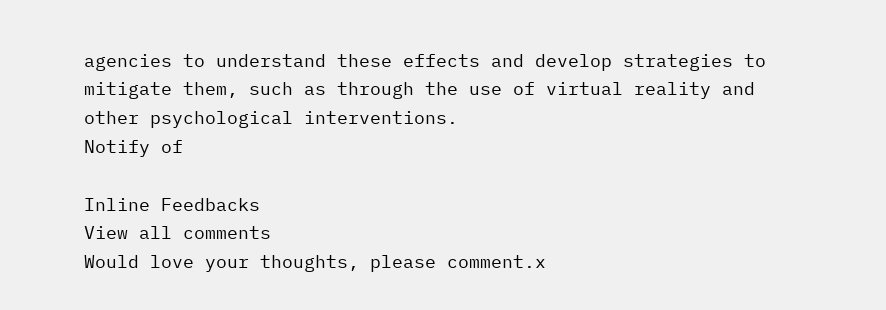agencies to understand these effects and develop strategies to mitigate them, such as through the use of virtual reality and other psychological interventions.
Notify of

Inline Feedbacks
View all comments
Would love your thoughts, please comment.x